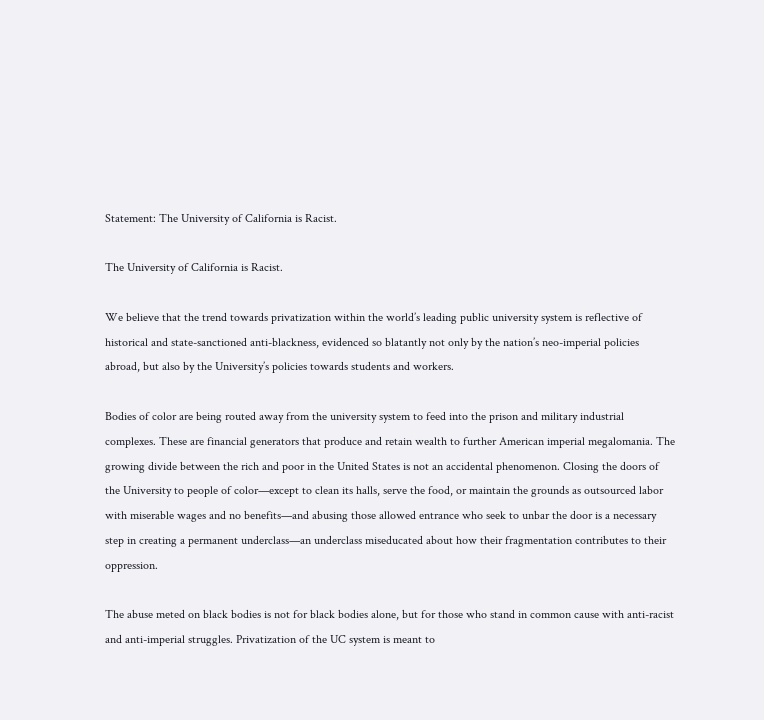Statement: The University of California is Racist.

The University of California is Racist.

We believe that the trend towards privatization within the world’s leading public university system is reflective of historical and state-sanctioned anti-blackness, evidenced so blatantly not only by the nation’s neo-imperial policies abroad, but also by the University’s policies towards students and workers.

Bodies of color are being routed away from the university system to feed into the prison and military industrial complexes. These are financial generators that produce and retain wealth to further American imperial megalomania. The growing divide between the rich and poor in the United States is not an accidental phenomenon. Closing the doors of the University to people of color—except to clean its halls, serve the food, or maintain the grounds as outsourced labor with miserable wages and no benefits—and abusing those allowed entrance who seek to unbar the door is a necessary step in creating a permanent underclass—an underclass miseducated about how their fragmentation contributes to their oppression.

The abuse meted on black bodies is not for black bodies alone, but for those who stand in common cause with anti-racist and anti-imperial struggles. Privatization of the UC system is meant to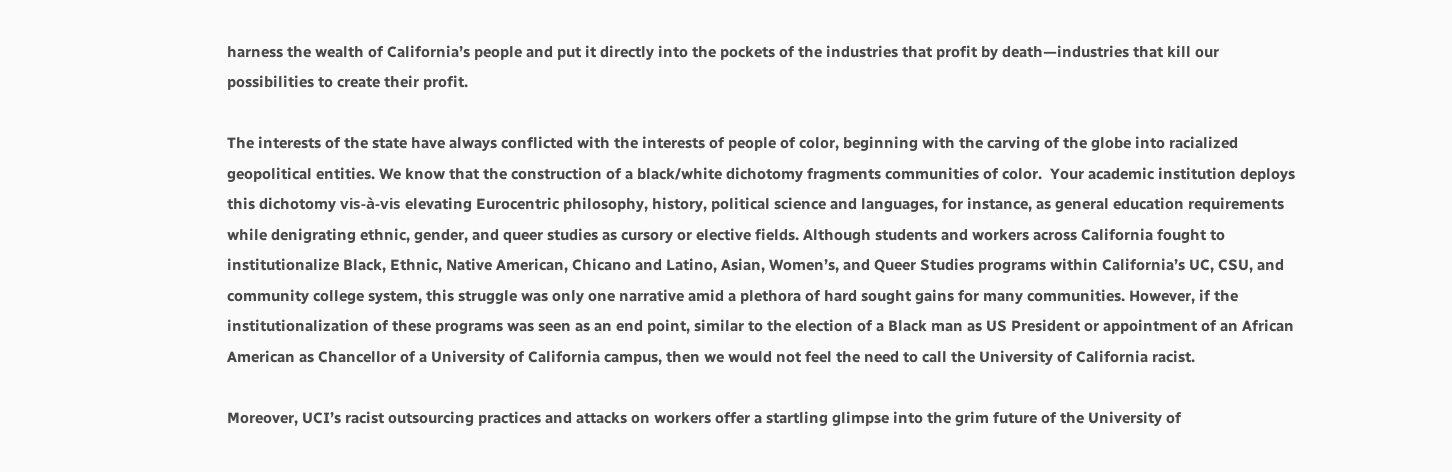harness the wealth of California’s people and put it directly into the pockets of the industries that profit by death—industries that kill our possibilities to create their profit.

The interests of the state have always conflicted with the interests of people of color, beginning with the carving of the globe into racialized geopolitical entities. We know that the construction of a black/white dichotomy fragments communities of color.  Your academic institution deploys this dichotomy vis-à-vis elevating Eurocentric philosophy, history, political science and languages, for instance, as general education requirements while denigrating ethnic, gender, and queer studies as cursory or elective fields. Although students and workers across California fought to institutionalize Black, Ethnic, Native American, Chicano and Latino, Asian, Women’s, and Queer Studies programs within California’s UC, CSU, and community college system, this struggle was only one narrative amid a plethora of hard sought gains for many communities. However, if the institutionalization of these programs was seen as an end point, similar to the election of a Black man as US President or appointment of an African American as Chancellor of a University of California campus, then we would not feel the need to call the University of California racist.

Moreover, UCI’s racist outsourcing practices and attacks on workers offer a startling glimpse into the grim future of the University of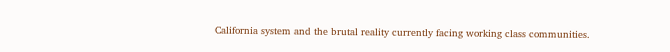California system and the brutal reality currently facing working class communities.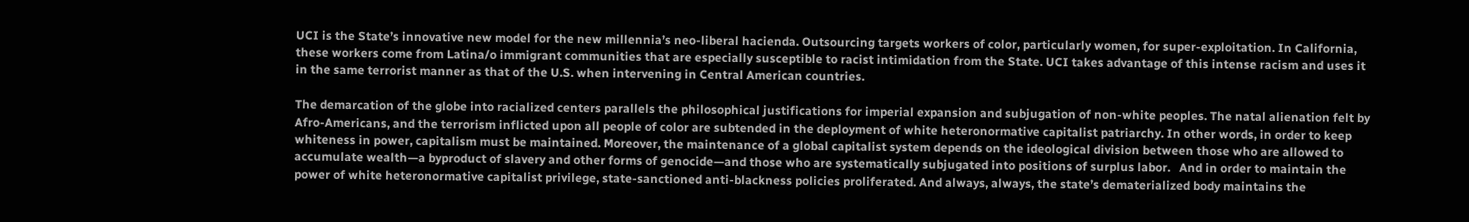UCI is the State’s innovative new model for the new millennia’s neo-liberal hacienda. Outsourcing targets workers of color, particularly women, for super-exploitation. In California, these workers come from Latina/o immigrant communities that are especially susceptible to racist intimidation from the State. UCI takes advantage of this intense racism and uses it in the same terrorist manner as that of the U.S. when intervening in Central American countries.

The demarcation of the globe into racialized centers parallels the philosophical justifications for imperial expansion and subjugation of non-white peoples. The natal alienation felt by Afro-Americans, and the terrorism inflicted upon all people of color are subtended in the deployment of white heteronormative capitalist patriarchy. In other words, in order to keep whiteness in power, capitalism must be maintained. Moreover, the maintenance of a global capitalist system depends on the ideological division between those who are allowed to accumulate wealth—a byproduct of slavery and other forms of genocide—and those who are systematically subjugated into positions of surplus labor.   And in order to maintain the power of white heteronormative capitalist privilege, state-sanctioned anti-blackness policies proliferated. And always, always, the state’s dematerialized body maintains the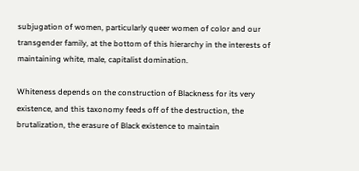subjugation of women, particularly queer women of color and our transgender family, at the bottom of this hierarchy in the interests of maintaining white, male, capitalist domination.

Whiteness depends on the construction of Blackness for its very existence, and this taxonomy feeds off of the destruction, the brutalization, the erasure of Black existence to maintain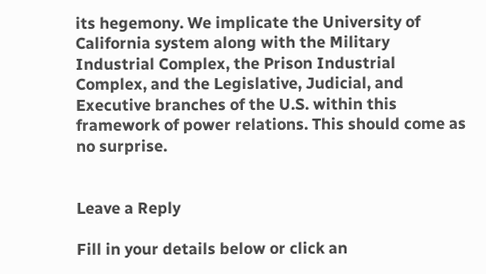its hegemony. We implicate the University of California system along with the Military Industrial Complex, the Prison Industrial Complex, and the Legislative, Judicial, and Executive branches of the U.S. within this framework of power relations. This should come as no surprise.


Leave a Reply

Fill in your details below or click an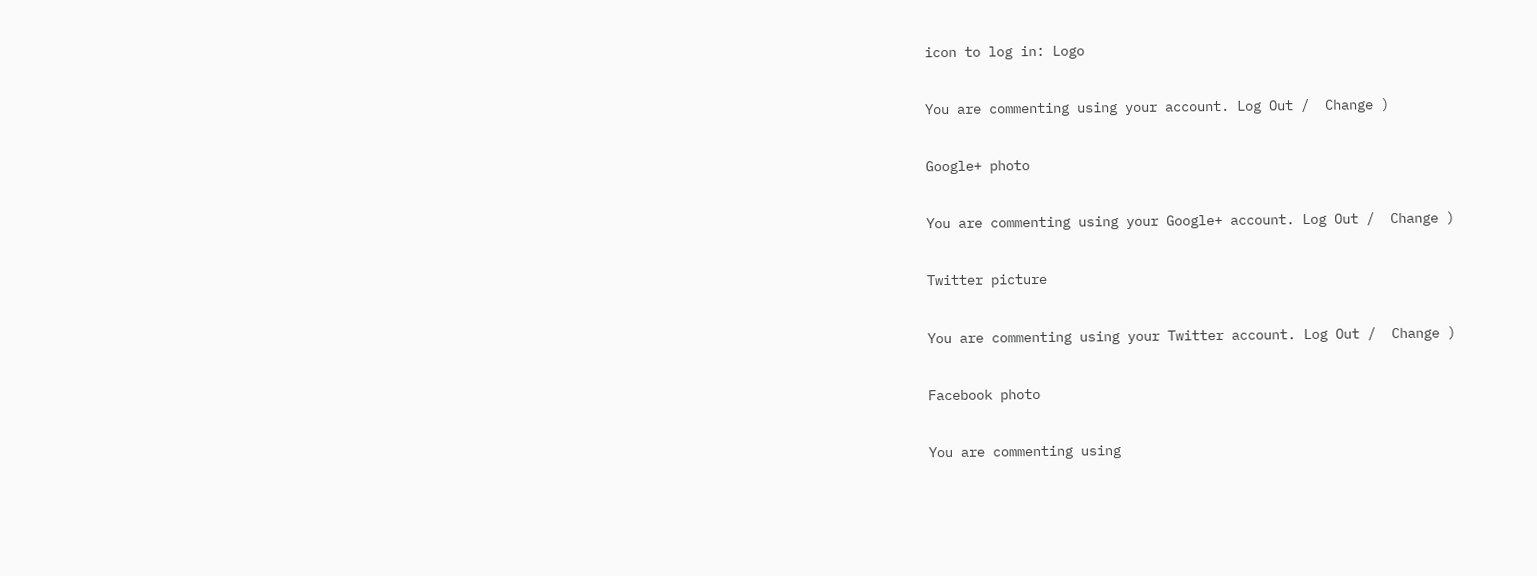icon to log in: Logo

You are commenting using your account. Log Out /  Change )

Google+ photo

You are commenting using your Google+ account. Log Out /  Change )

Twitter picture

You are commenting using your Twitter account. Log Out /  Change )

Facebook photo

You are commenting using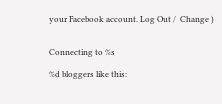your Facebook account. Log Out /  Change )


Connecting to %s

%d bloggers like this: